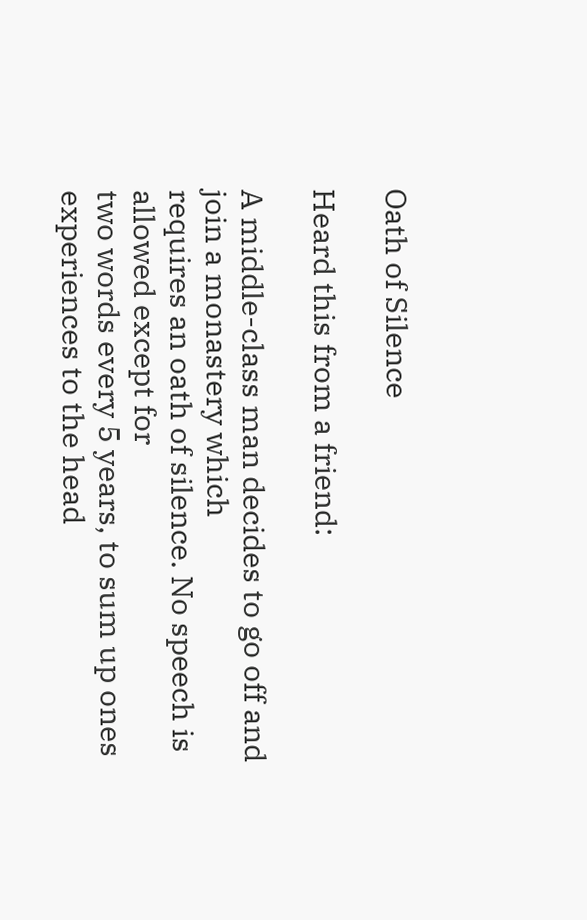Oath of Silence

Heard this from a friend:

A middle-class man decides to go off and join a monastery which
requires an oath of silence. No speech is allowed except for
two words every 5 years, to sum up ones experiences to the head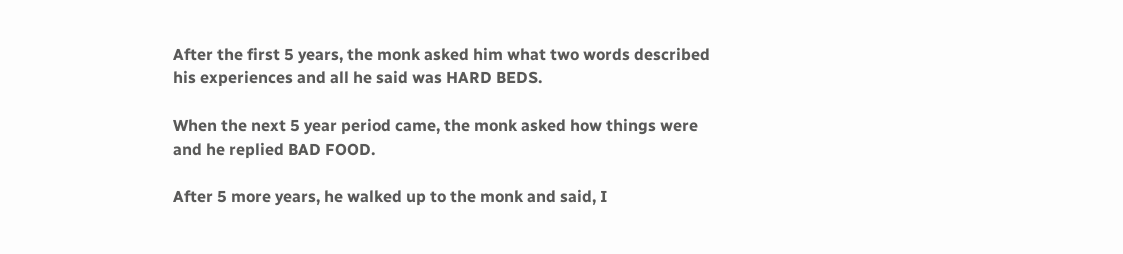After the first 5 years, the monk asked him what two words described
his experiences and all he said was HARD BEDS.

When the next 5 year period came, the monk asked how things were
and he replied BAD FOOD.

After 5 more years, he walked up to the monk and said, I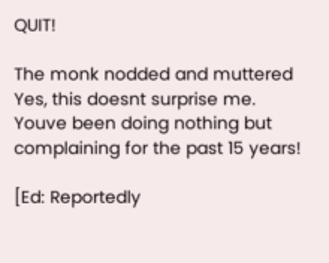QUIT!

The monk nodded and muttered Yes, this doesnt surprise me.
Youve been doing nothing but complaining for the past 15 years!

[Ed: Reportedly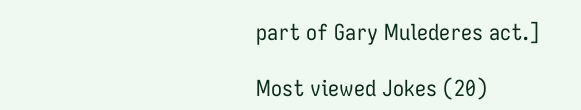part of Gary Mulederes act.]

Most viewed Jokes (20)